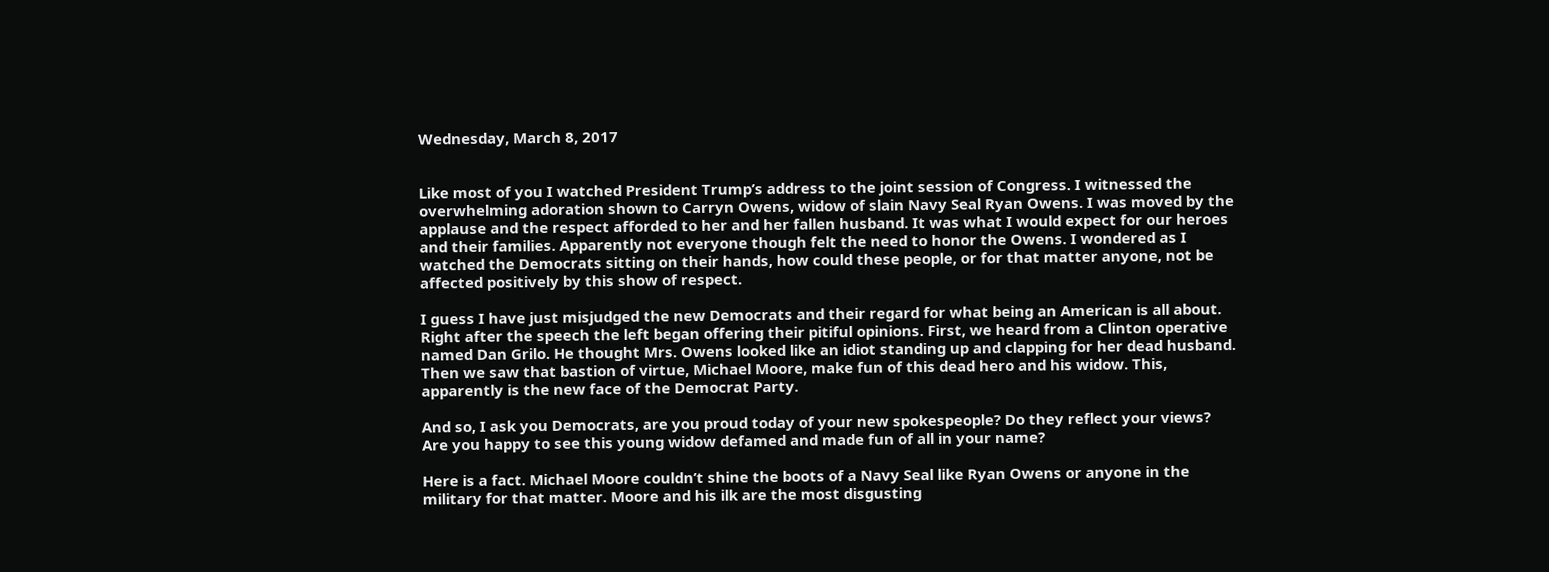Wednesday, March 8, 2017


Like most of you I watched President Trump’s address to the joint session of Congress. I witnessed the overwhelming adoration shown to Carryn Owens, widow of slain Navy Seal Ryan Owens. I was moved by the applause and the respect afforded to her and her fallen husband. It was what I would expect for our heroes and their families. Apparently not everyone though felt the need to honor the Owens. I wondered as I watched the Democrats sitting on their hands, how could these people, or for that matter anyone, not be affected positively by this show of respect.

I guess I have just misjudged the new Democrats and their regard for what being an American is all about. Right after the speech the left began offering their pitiful opinions. First, we heard from a Clinton operative named Dan Grilo. He thought Mrs. Owens looked like an idiot standing up and clapping for her dead husband. Then we saw that bastion of virtue, Michael Moore, make fun of this dead hero and his widow. This, apparently is the new face of the Democrat Party.

And so, I ask you Democrats, are you proud today of your new spokespeople? Do they reflect your views? Are you happy to see this young widow defamed and made fun of all in your name?

Here is a fact. Michael Moore couldn’t shine the boots of a Navy Seal like Ryan Owens or anyone in the military for that matter. Moore and his ilk are the most disgusting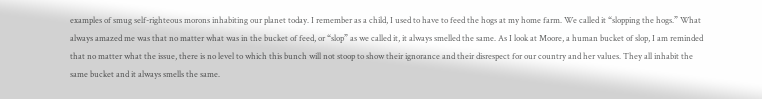examples of smug self-righteous morons inhabiting our planet today. I remember as a child, I used to have to feed the hogs at my home farm. We called it “slopping the hogs.” What always amazed me was that no matter what was in the bucket of feed, or “slop” as we called it, it always smelled the same. As I look at Moore, a human bucket of slop, I am reminded that no matter what the issue, there is no level to which this bunch will not stoop to show their ignorance and their disrespect for our country and her values. They all inhabit the same bucket and it always smells the same.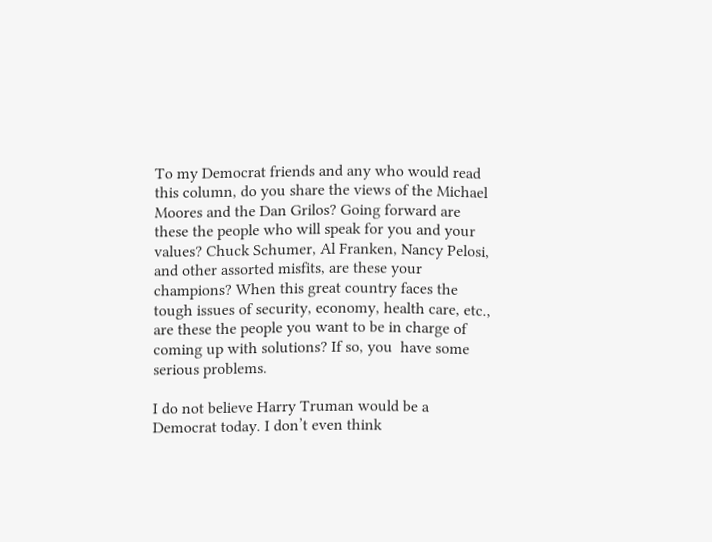To my Democrat friends and any who would read this column, do you share the views of the Michael Moores and the Dan Grilos? Going forward are these the people who will speak for you and your values? Chuck Schumer, Al Franken, Nancy Pelosi, and other assorted misfits, are these your champions? When this great country faces the tough issues of security, economy, health care, etc., are these the people you want to be in charge of coming up with solutions? If so, you  have some serious problems.

I do not believe Harry Truman would be a Democrat today. I don’t even think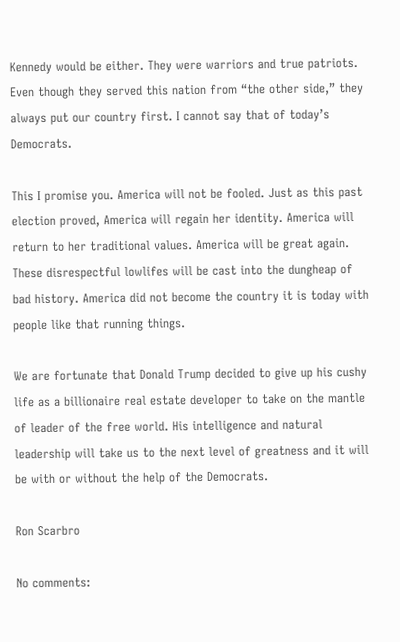Kennedy would be either. They were warriors and true patriots. Even though they served this nation from “the other side,” they always put our country first. I cannot say that of today’s Democrats.

This I promise you. America will not be fooled. Just as this past election proved, America will regain her identity. America will return to her traditional values. America will be great again. These disrespectful lowlifes will be cast into the dungheap of bad history. America did not become the country it is today with people like that running things.

We are fortunate that Donald Trump decided to give up his cushy life as a billionaire real estate developer to take on the mantle of leader of the free world. His intelligence and natural leadership will take us to the next level of greatness and it will be with or without the help of the Democrats.

Ron Scarbro

No comments: